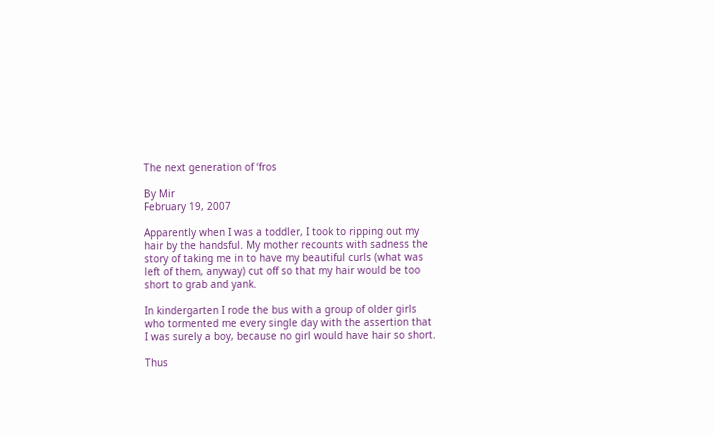The next generation of ‘fros

By Mir
February 19, 2007

Apparently when I was a toddler, I took to ripping out my hair by the handsful. My mother recounts with sadness the story of taking me in to have my beautiful curls (what was left of them, anyway) cut off so that my hair would be too short to grab and yank.

In kindergarten I rode the bus with a group of older girls who tormented me every single day with the assertion that I was surely a boy, because no girl would have hair so short.

Thus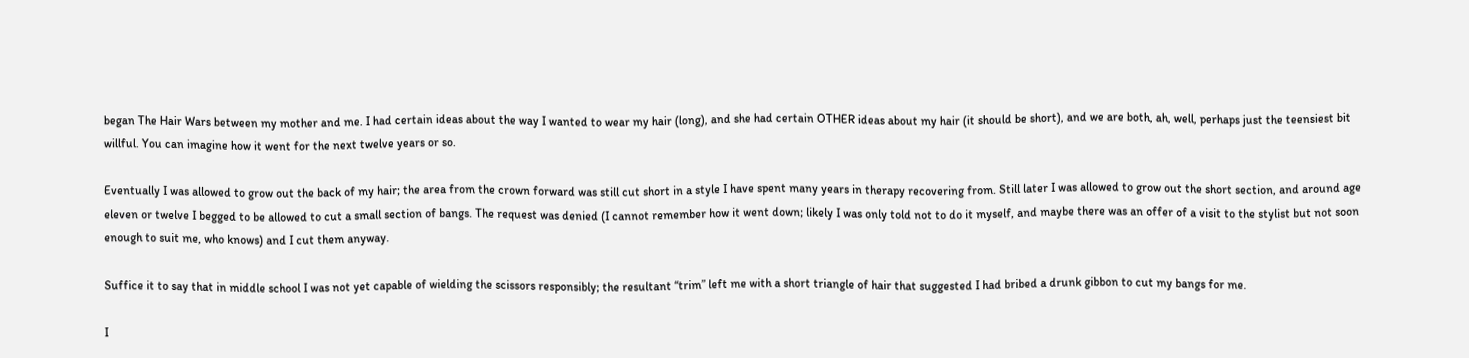began The Hair Wars between my mother and me. I had certain ideas about the way I wanted to wear my hair (long), and she had certain OTHER ideas about my hair (it should be short), and we are both, ah, well, perhaps just the teensiest bit willful. You can imagine how it went for the next twelve years or so.

Eventually I was allowed to grow out the back of my hair; the area from the crown forward was still cut short in a style I have spent many years in therapy recovering from. Still later I was allowed to grow out the short section, and around age eleven or twelve I begged to be allowed to cut a small section of bangs. The request was denied (I cannot remember how it went down; likely I was only told not to do it myself, and maybe there was an offer of a visit to the stylist but not soon enough to suit me, who knows) and I cut them anyway.

Suffice it to say that in middle school I was not yet capable of wielding the scissors responsibly; the resultant “trim” left me with a short triangle of hair that suggested I had bribed a drunk gibbon to cut my bangs for me.

I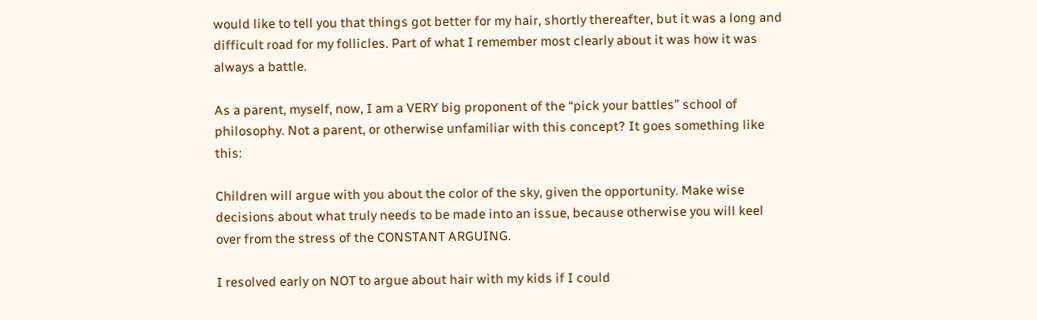would like to tell you that things got better for my hair, shortly thereafter, but it was a long and difficult road for my follicles. Part of what I remember most clearly about it was how it was always a battle.

As a parent, myself, now, I am a VERY big proponent of the “pick your battles” school of philosophy. Not a parent, or otherwise unfamiliar with this concept? It goes something like this:

Children will argue with you about the color of the sky, given the opportunity. Make wise decisions about what truly needs to be made into an issue, because otherwise you will keel over from the stress of the CONSTANT ARGUING.

I resolved early on NOT to argue about hair with my kids if I could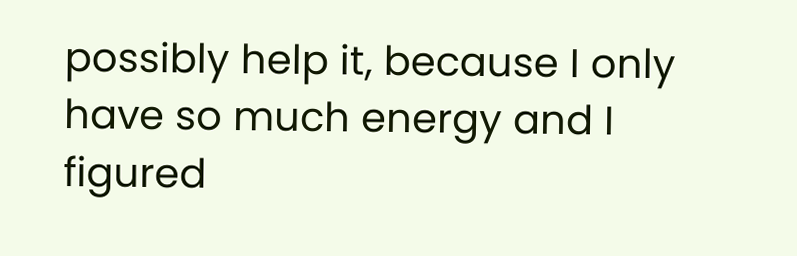possibly help it, because I only have so much energy and I figured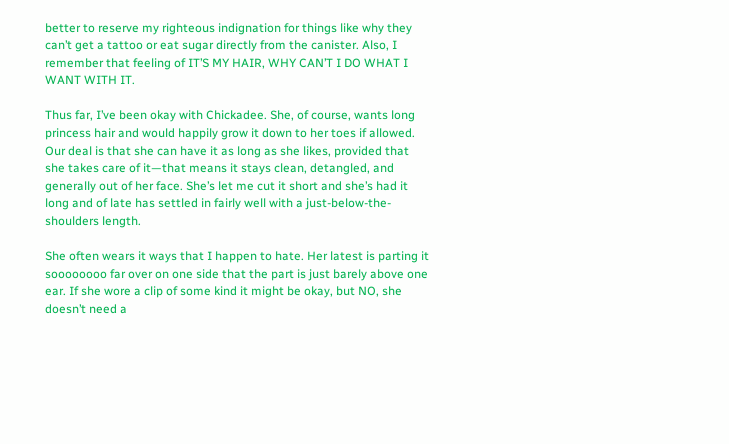better to reserve my righteous indignation for things like why they can’t get a tattoo or eat sugar directly from the canister. Also, I remember that feeling of IT’S MY HAIR, WHY CAN’T I DO WHAT I WANT WITH IT.

Thus far, I’ve been okay with Chickadee. She, of course, wants long princess hair and would happily grow it down to her toes if allowed. Our deal is that she can have it as long as she likes, provided that she takes care of it—that means it stays clean, detangled, and generally out of her face. She’s let me cut it short and she’s had it long and of late has settled in fairly well with a just-below-the-shoulders length.

She often wears it ways that I happen to hate. Her latest is parting it soooooooo far over on one side that the part is just barely above one ear. If she wore a clip of some kind it might be okay, but NO, she doesn’t need a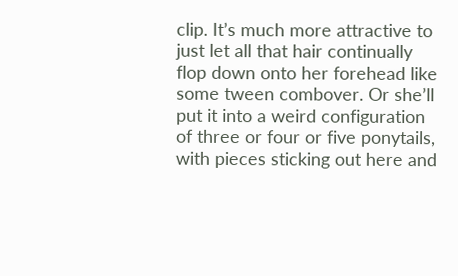clip. It’s much more attractive to just let all that hair continually flop down onto her forehead like some tween combover. Or she’ll put it into a weird configuration of three or four or five ponytails, with pieces sticking out here and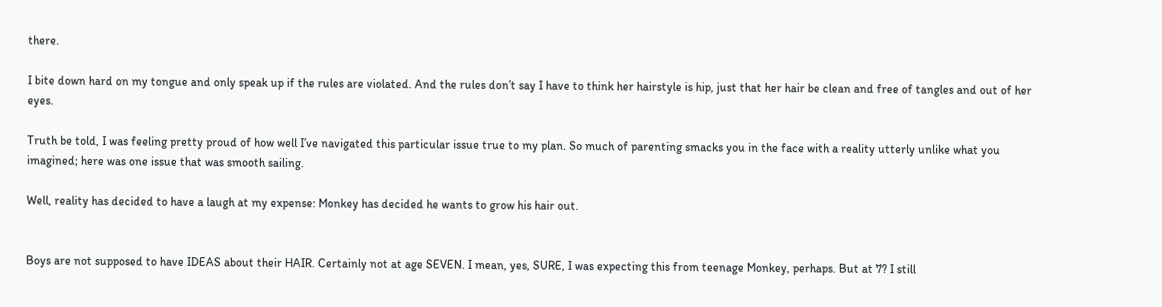there.

I bite down hard on my tongue and only speak up if the rules are violated. And the rules don’t say I have to think her hairstyle is hip, just that her hair be clean and free of tangles and out of her eyes.

Truth be told, I was feeling pretty proud of how well I’ve navigated this particular issue true to my plan. So much of parenting smacks you in the face with a reality utterly unlike what you imagined; here was one issue that was smooth sailing.

Well, reality has decided to have a laugh at my expense: Monkey has decided he wants to grow his hair out.


Boys are not supposed to have IDEAS about their HAIR. Certainly not at age SEVEN. I mean, yes, SURE, I was expecting this from teenage Monkey, perhaps. But at 7? I still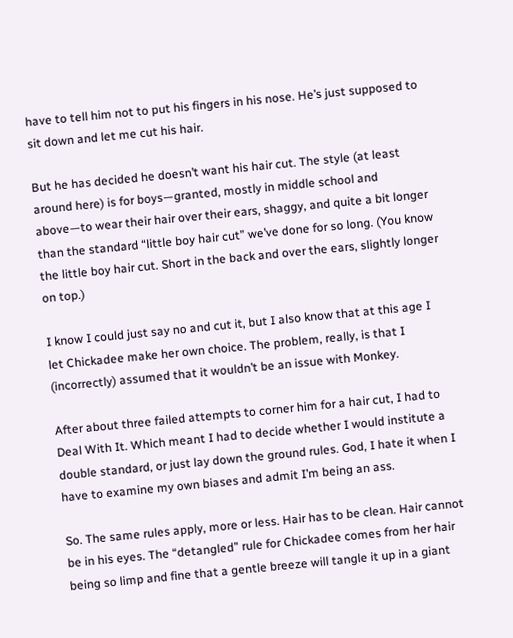have to tell him not to put his fingers in his nose. He’s just supposed to sit down and let me cut his hair.

But he has decided he doesn’t want his hair cut. The style (at least around here) is for boys—granted, mostly in middle school and above—to wear their hair over their ears, shaggy, and quite a bit longer than the standard “little boy hair cut” we’ve done for so long. (You know the little boy hair cut. Short in the back and over the ears, slightly longer on top.)

I know I could just say no and cut it, but I also know that at this age I let Chickadee make her own choice. The problem, really, is that I (incorrectly) assumed that it wouldn’t be an issue with Monkey.

After about three failed attempts to corner him for a hair cut, I had to Deal With It. Which meant I had to decide whether I would institute a double standard, or just lay down the ground rules. God, I hate it when I have to examine my own biases and admit I’m being an ass.

So. The same rules apply, more or less. Hair has to be clean. Hair cannot be in his eyes. The “detangled” rule for Chickadee comes from her hair being so limp and fine that a gentle breeze will tangle it up in a giant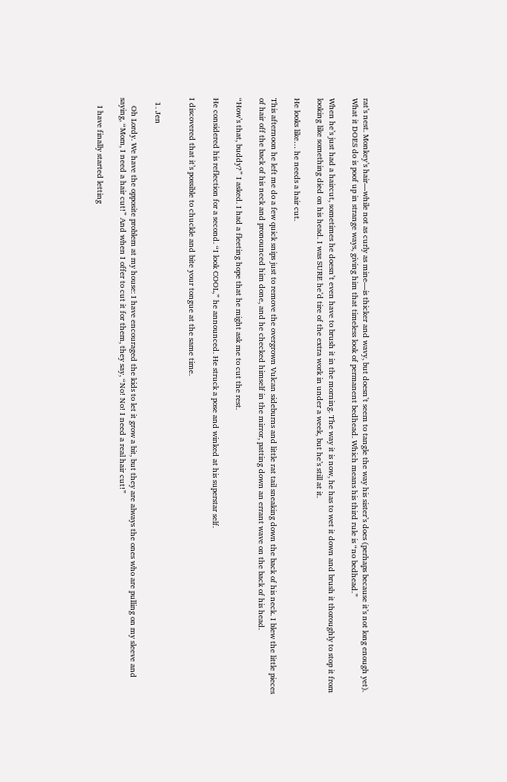rat’s nest. Monkey’s hair—while not as curly as mine—is thicker and wavy, but doesn’t seem to tangle the way his sister’s does (perhaps because it’s not long enough yet). What it DOES do is poof up in strange ways, giving him that timeless look of permanent bedhead. Which means his third rule is “no bedhead.”

When he’s just had a haircut, sometimes he doesn’t even have to brush it in the morning. The way it is now, he has to wet it down and brush it thoroughly to stop it from looking like something died on his head. I was SURE he’d tire of the extra work in under a week, but he’s still at it.

He looks like… he needs a hair cut.

This afternoon he left me do a few quick snips just to remove the overgrown Vulcan sideburns and little rat tail sneaking down the back of his neck. I blew the little pieces of hair off the back of his neck and pronounced him done, and he checked himself in the mirror, patting down an errant wave on the back of his head.

“How’s that, buddy?” I asked. I had a fleeting hope that he might ask me to cut the rest.

He considered his reflection for a second. “I look COOL,” he announced. He struck a pose and winked at his superstar self.

I discovered that it’s possible to chuckle and bite your tongue at the same time.


  1. Jen

    Oh Lordy. We have the opposite problem at my house: I have encouraged the kids to let it grow a bit, but they are always the ones who are pulling on my sleeve and saying, “Mom, I need a hair cut!” And when I offer to cut it for them, they say, “No! No! I need a real hair cut!”

    I have finally started letting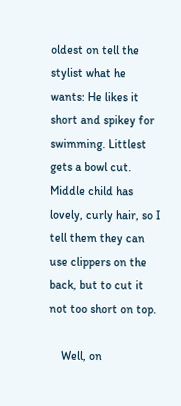oldest on tell the stylist what he wants: He likes it short and spikey for swimming. Littlest gets a bowl cut. Middle child has lovely, curly hair, so I tell them they can use clippers on the back, but to cut it not too short on top.

    Well, on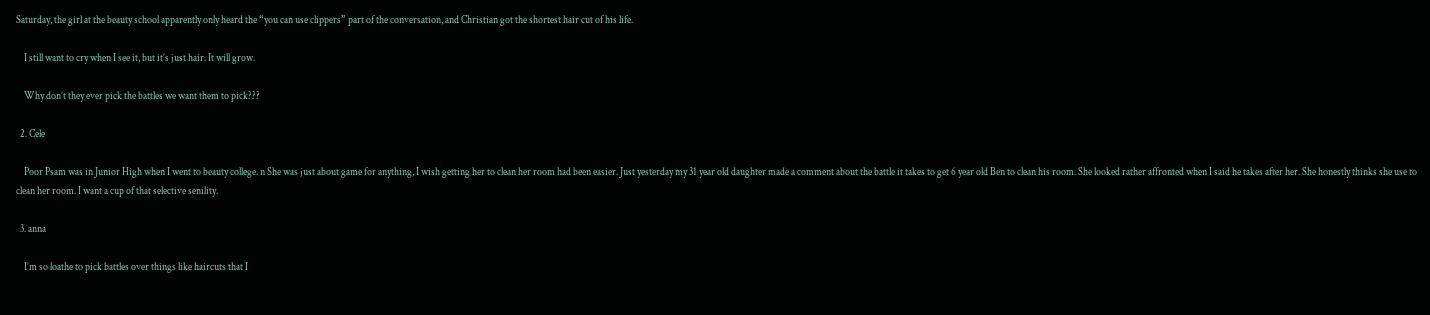Saturday, the girl at the beauty school apparently only heard the “you can use clippers” part of the conversation, and Christian got the shortest hair cut of his life.

    I still want to cry when I see it, but it’s just hair. It will grow.

    Why don’t they ever pick the battles we want them to pick???

  2. Cele

    Poor Psam was in Junior High when I went to beauty college. n She was just about game for anything, I wish getting her to clean her room had been easier. Just yesterday my 31 year old daughter made a comment about the battle it takes to get 6 year old Ben to clean his room. She looked rather affronted when I said he takes after her. She honestly thinks she use to clean her room. I want a cup of that selective senility.

  3. anna

    I’m so loathe to pick battles over things like haircuts that I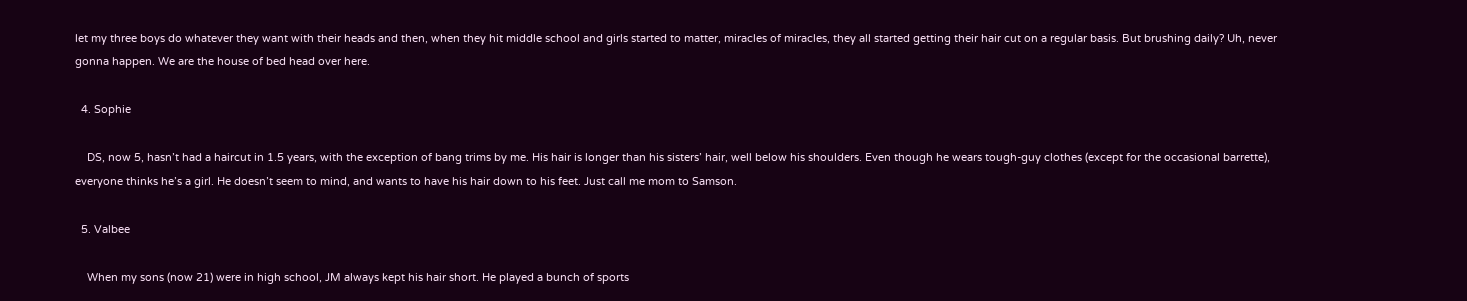let my three boys do whatever they want with their heads and then, when they hit middle school and girls started to matter, miracles of miracles, they all started getting their hair cut on a regular basis. But brushing daily? Uh, never gonna happen. We are the house of bed head over here.

  4. Sophie

    DS, now 5, hasn’t had a haircut in 1.5 years, with the exception of bang trims by me. His hair is longer than his sisters’ hair, well below his shoulders. Even though he wears tough-guy clothes (except for the occasional barrette), everyone thinks he’s a girl. He doesn’t seem to mind, and wants to have his hair down to his feet. Just call me mom to Samson.

  5. Valbee

    When my sons (now 21) were in high school, JM always kept his hair short. He played a bunch of sports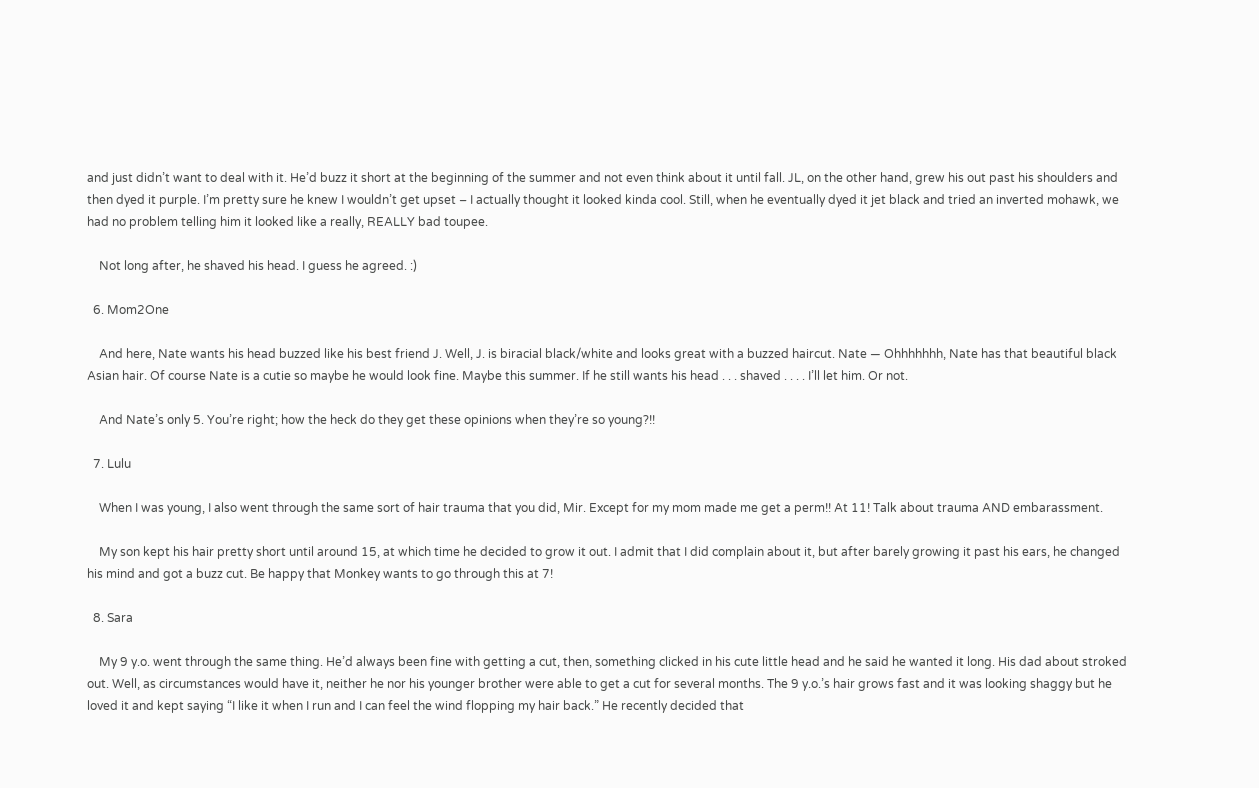and just didn’t want to deal with it. He’d buzz it short at the beginning of the summer and not even think about it until fall. JL, on the other hand, grew his out past his shoulders and then dyed it purple. I’m pretty sure he knew I wouldn’t get upset – I actually thought it looked kinda cool. Still, when he eventually dyed it jet black and tried an inverted mohawk, we had no problem telling him it looked like a really, REALLY bad toupee.

    Not long after, he shaved his head. I guess he agreed. :)

  6. Mom2One

    And here, Nate wants his head buzzed like his best friend J. Well, J. is biracial black/white and looks great with a buzzed haircut. Nate — Ohhhhhhh, Nate has that beautiful black Asian hair. Of course Nate is a cutie so maybe he would look fine. Maybe this summer. If he still wants his head . . . shaved . . . . I’ll let him. Or not.

    And Nate’s only 5. You’re right; how the heck do they get these opinions when they’re so young?!!

  7. Lulu

    When I was young, I also went through the same sort of hair trauma that you did, Mir. Except for my mom made me get a perm!! At 11! Talk about trauma AND embarassment.

    My son kept his hair pretty short until around 15, at which time he decided to grow it out. I admit that I did complain about it, but after barely growing it past his ears, he changed his mind and got a buzz cut. Be happy that Monkey wants to go through this at 7!

  8. Sara

    My 9 y.o. went through the same thing. He’d always been fine with getting a cut, then, something clicked in his cute little head and he said he wanted it long. His dad about stroked out. Well, as circumstances would have it, neither he nor his younger brother were able to get a cut for several months. The 9 y.o.’s hair grows fast and it was looking shaggy but he loved it and kept saying “I like it when I run and I can feel the wind flopping my hair back.” He recently decided that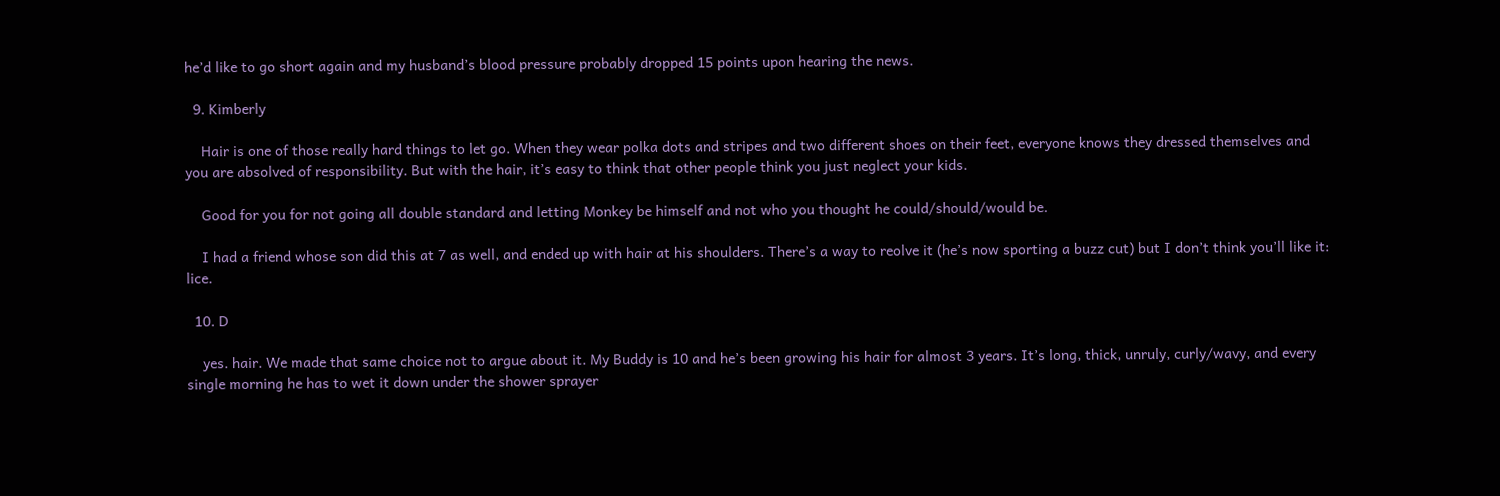he’d like to go short again and my husband’s blood pressure probably dropped 15 points upon hearing the news.

  9. Kimberly

    Hair is one of those really hard things to let go. When they wear polka dots and stripes and two different shoes on their feet, everyone knows they dressed themselves and you are absolved of responsibility. But with the hair, it’s easy to think that other people think you just neglect your kids.

    Good for you for not going all double standard and letting Monkey be himself and not who you thought he could/should/would be.

    I had a friend whose son did this at 7 as well, and ended up with hair at his shoulders. There’s a way to reolve it (he’s now sporting a buzz cut) but I don’t think you’ll like it: lice.

  10. D

    yes. hair. We made that same choice not to argue about it. My Buddy is 10 and he’s been growing his hair for almost 3 years. It’s long, thick, unruly, curly/wavy, and every single morning he has to wet it down under the shower sprayer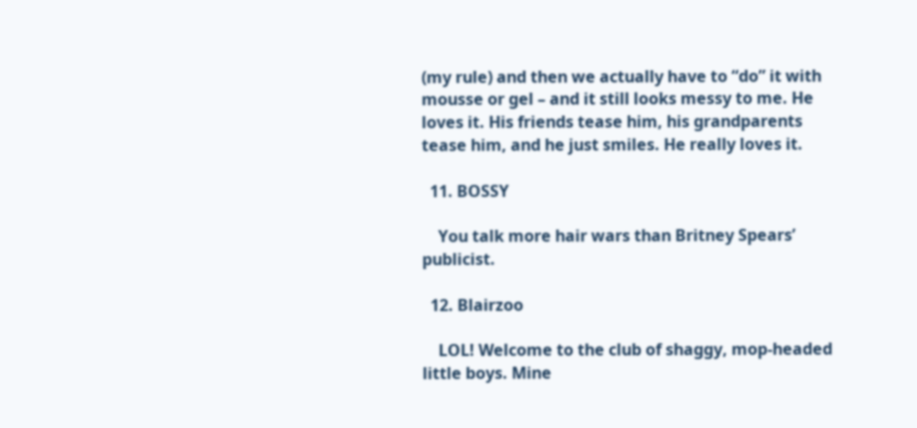(my rule) and then we actually have to “do” it with mousse or gel – and it still looks messy to me. He loves it. His friends tease him, his grandparents tease him, and he just smiles. He really loves it.

  11. BOSSY

    You talk more hair wars than Britney Spears’ publicist.

  12. Blairzoo

    LOL! Welcome to the club of shaggy, mop-headed little boys. Mine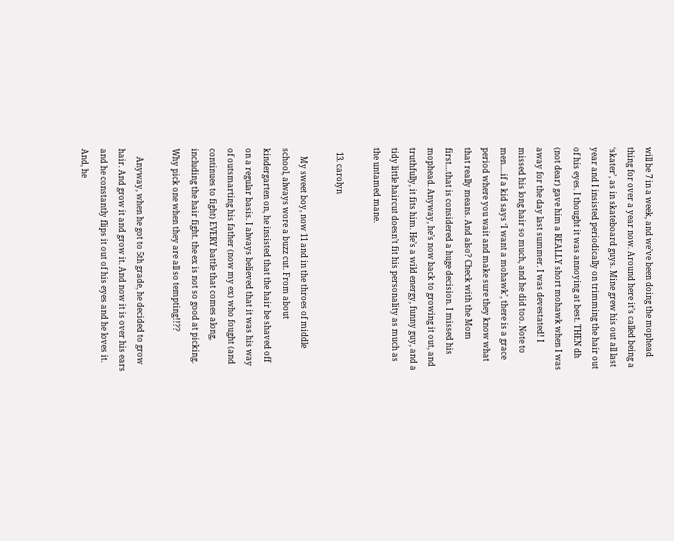will be 7 in a week, and we’ve been doing the mophead thing for over a year now. Around here it’s called being a ‘skater’, as in skateboard guys. Mine grew his out all last year and I insisted periodically on trimming the hair out of his eyes. I thought it was annoying at best. THEN dh (not dear) gave him a REALLY short mohawk when I was away for the day last summer. I was devestated! I missed his long hair so much, and he did too. Note to men….if a kid says ‘I want a mohawk’, there is a grace period where you wait and make sure they know what that really means. And also? Check with the Mom first…that is considered a huge decision. I missed his mophead. Anyway, he’s now back to growing it out, and truthfully, it fits him. He’s a wild energy, funny guy, and a tidy little haircut doesn’t fit his personality as much as the untamed mane.

  13. carolyn

    My sweet boy, now 11 and in the throes of middle school, always wore a buzz cut. From about kindergarten on, he insisted that the hair be shaved off on a regular basis. I always believed that it was his way of outsmarting his father (now my ex) who fought (and continues to fight) EVERY battle that comes along, including the hair fight. the ex is not so good at picking. Why pick one when they are all so tempting!!??

    Anyway, when he got to 5th grade, he decided to grow hair. And grow it and grow it. And now it is over his ears and he constantly flips it out of his eyes and he loves it. And, he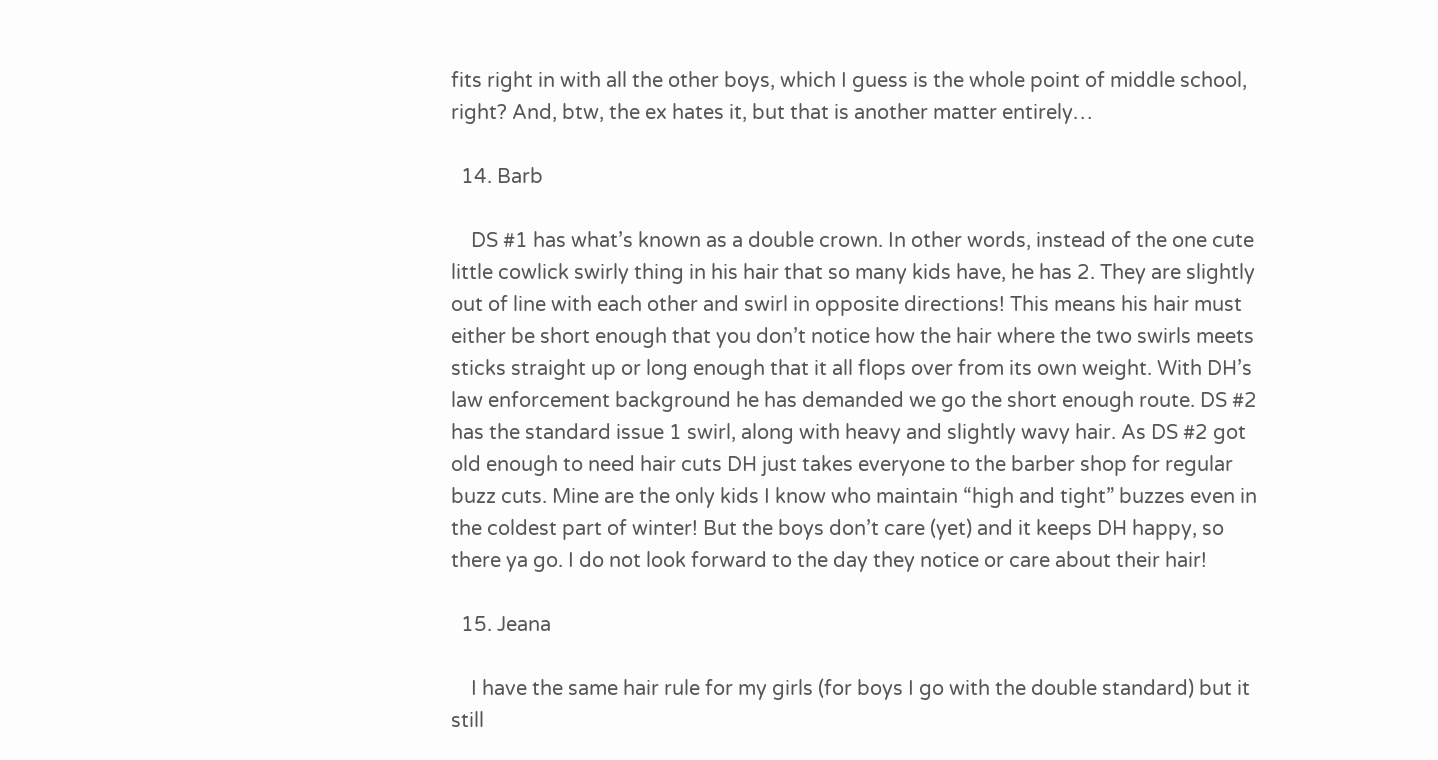fits right in with all the other boys, which I guess is the whole point of middle school, right? And, btw, the ex hates it, but that is another matter entirely…

  14. Barb

    DS #1 has what’s known as a double crown. In other words, instead of the one cute little cowlick swirly thing in his hair that so many kids have, he has 2. They are slightly out of line with each other and swirl in opposite directions! This means his hair must either be short enough that you don’t notice how the hair where the two swirls meets sticks straight up or long enough that it all flops over from its own weight. With DH’s law enforcement background he has demanded we go the short enough route. DS #2 has the standard issue 1 swirl, along with heavy and slightly wavy hair. As DS #2 got old enough to need hair cuts DH just takes everyone to the barber shop for regular buzz cuts. Mine are the only kids I know who maintain “high and tight” buzzes even in the coldest part of winter! But the boys don’t care (yet) and it keeps DH happy, so there ya go. I do not look forward to the day they notice or care about their hair!

  15. Jeana

    I have the same hair rule for my girls (for boys I go with the double standard) but it still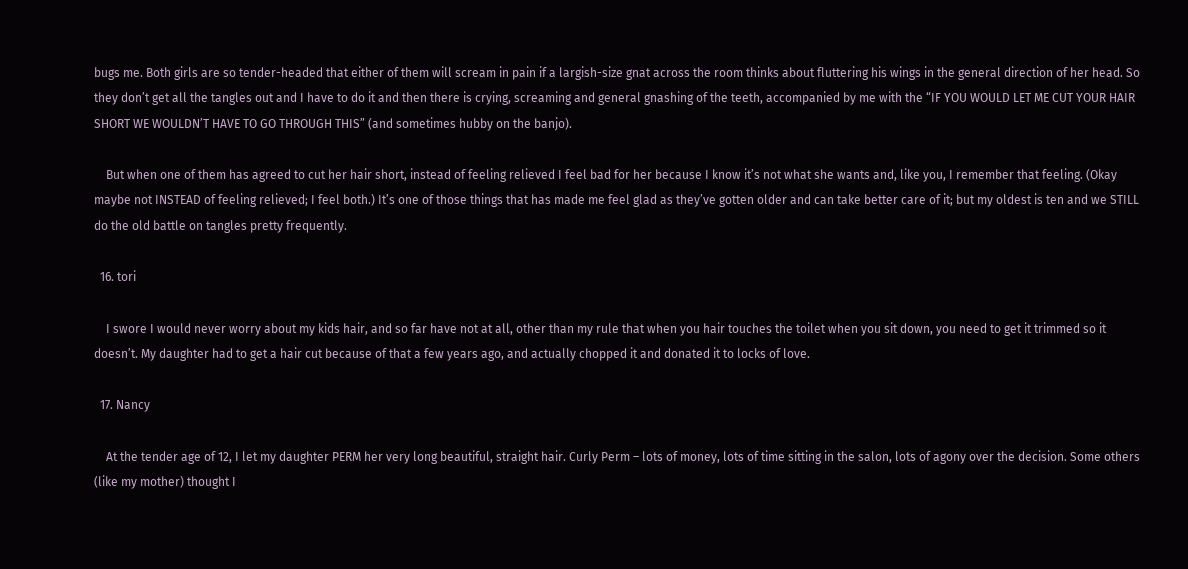bugs me. Both girls are so tender-headed that either of them will scream in pain if a largish-size gnat across the room thinks about fluttering his wings in the general direction of her head. So they don’t get all the tangles out and I have to do it and then there is crying, screaming and general gnashing of the teeth, accompanied by me with the “IF YOU WOULD LET ME CUT YOUR HAIR SHORT WE WOULDN’T HAVE TO GO THROUGH THIS” (and sometimes hubby on the banjo).

    But when one of them has agreed to cut her hair short, instead of feeling relieved I feel bad for her because I know it’s not what she wants and, like you, I remember that feeling. (Okay maybe not INSTEAD of feeling relieved; I feel both.) It’s one of those things that has made me feel glad as they’ve gotten older and can take better care of it; but my oldest is ten and we STILL do the old battle on tangles pretty frequently.

  16. tori

    I swore I would never worry about my kids hair, and so far have not at all, other than my rule that when you hair touches the toilet when you sit down, you need to get it trimmed so it doesn’t. My daughter had to get a hair cut because of that a few years ago, and actually chopped it and donated it to locks of love.

  17. Nancy

    At the tender age of 12, I let my daughter PERM her very long beautiful, straight hair. Curly Perm – lots of money, lots of time sitting in the salon, lots of agony over the decision. Some others (like my mother) thought I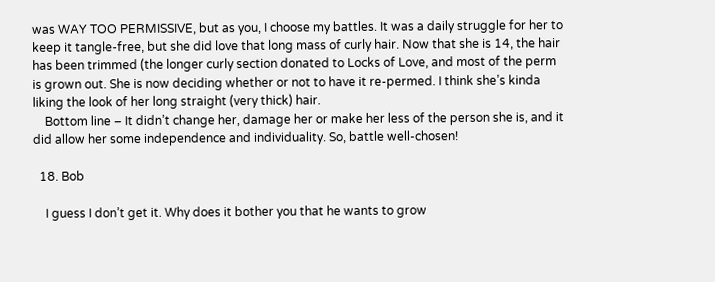was WAY TOO PERMISSIVE, but as you, I choose my battles. It was a daily struggle for her to keep it tangle-free, but she did love that long mass of curly hair. Now that she is 14, the hair has been trimmed (the longer curly section donated to Locks of Love, and most of the perm is grown out. She is now deciding whether or not to have it re-permed. I think she’s kinda liking the look of her long straight (very thick) hair.
    Bottom line – It didn’t change her, damage her or make her less of the person she is, and it did allow her some independence and individuality. So, battle well-chosen!

  18. Bob

    I guess I don’t get it. Why does it bother you that he wants to grow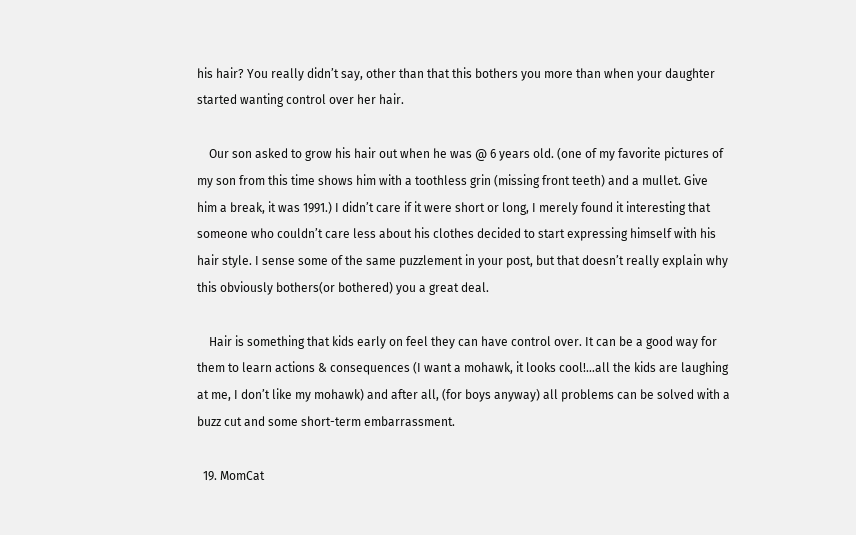his hair? You really didn’t say, other than that this bothers you more than when your daughter started wanting control over her hair.

    Our son asked to grow his hair out when he was @ 6 years old. (one of my favorite pictures of my son from this time shows him with a toothless grin (missing front teeth) and a mullet. Give him a break, it was 1991.) I didn’t care if it were short or long, I merely found it interesting that someone who couldn’t care less about his clothes decided to start expressing himself with his hair style. I sense some of the same puzzlement in your post, but that doesn’t really explain why this obviously bothers(or bothered) you a great deal.

    Hair is something that kids early on feel they can have control over. It can be a good way for them to learn actions & consequences (I want a mohawk, it looks cool!…all the kids are laughing at me, I don’t like my mohawk) and after all, (for boys anyway) all problems can be solved with a buzz cut and some short-term embarrassment.

  19. MomCat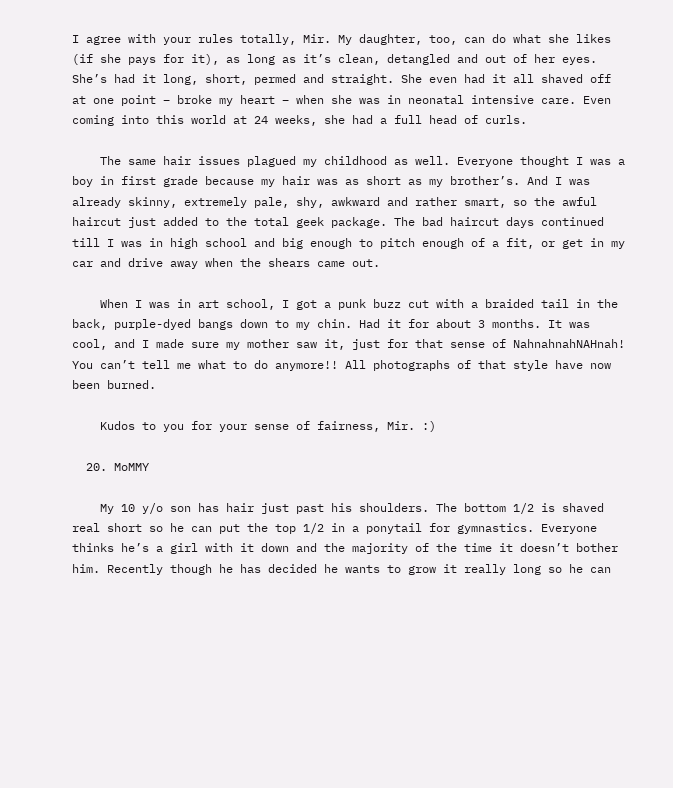I agree with your rules totally, Mir. My daughter, too, can do what she likes (if she pays for it), as long as it’s clean, detangled and out of her eyes. She’s had it long, short, permed and straight. She even had it all shaved off at one point – broke my heart – when she was in neonatal intensive care. Even coming into this world at 24 weeks, she had a full head of curls.

    The same hair issues plagued my childhood as well. Everyone thought I was a boy in first grade because my hair was as short as my brother’s. And I was already skinny, extremely pale, shy, awkward and rather smart, so the awful haircut just added to the total geek package. The bad haircut days continued till I was in high school and big enough to pitch enough of a fit, or get in my car and drive away when the shears came out.

    When I was in art school, I got a punk buzz cut with a braided tail in the back, purple-dyed bangs down to my chin. Had it for about 3 months. It was cool, and I made sure my mother saw it, just for that sense of NahnahnahNAHnah! You can’t tell me what to do anymore!! All photographs of that style have now been burned.

    Kudos to you for your sense of fairness, Mir. :)

  20. MoMMY

    My 10 y/o son has hair just past his shoulders. The bottom 1/2 is shaved real short so he can put the top 1/2 in a ponytail for gymnastics. Everyone thinks he’s a girl with it down and the majority of the time it doesn’t bother him. Recently though he has decided he wants to grow it really long so he can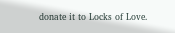donate it to Locks of Love.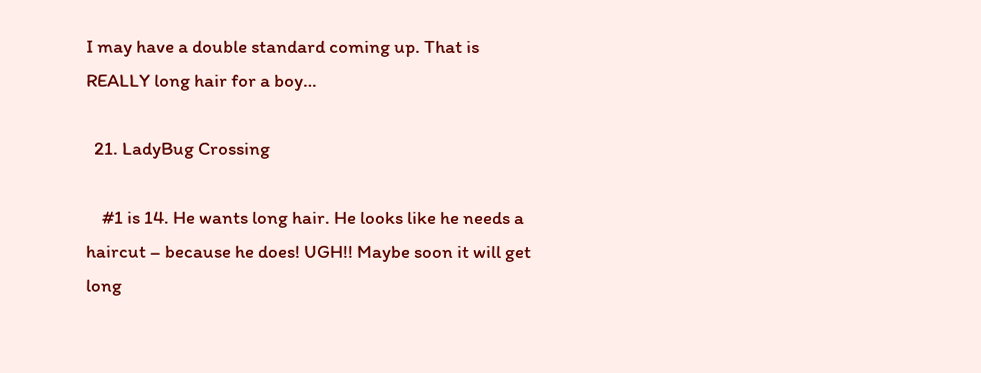I may have a double standard coming up. That is REALLY long hair for a boy…

  21. LadyBug Crossing

    #1 is 14. He wants long hair. He looks like he needs a haircut – because he does! UGH!! Maybe soon it will get long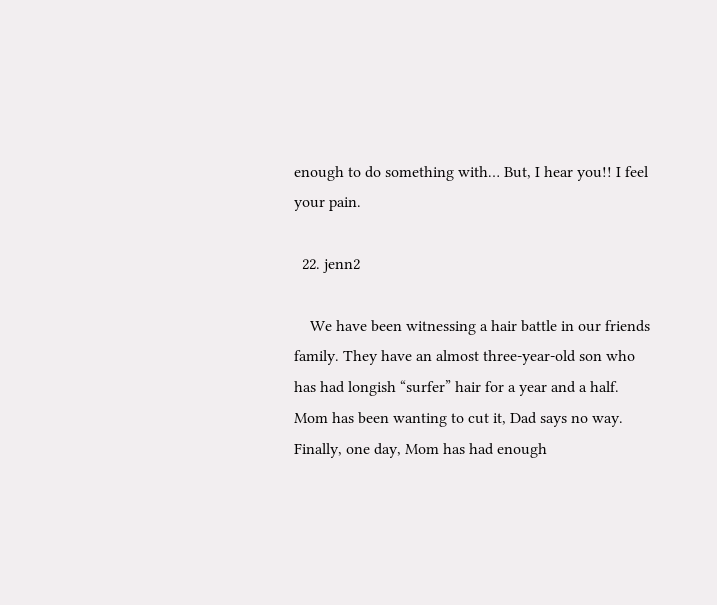enough to do something with… But, I hear you!! I feel your pain.

  22. jenn2

    We have been witnessing a hair battle in our friends family. They have an almost three-year-old son who has had longish “surfer” hair for a year and a half. Mom has been wanting to cut it, Dad says no way. Finally, one day, Mom has had enough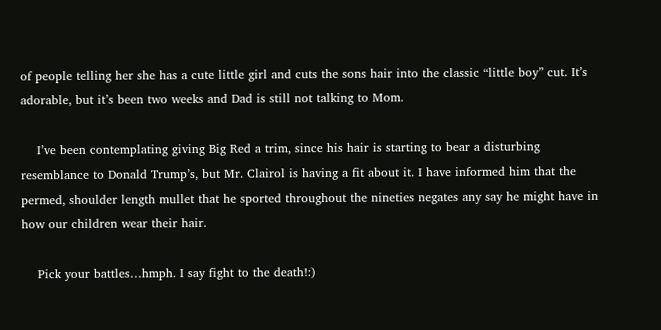of people telling her she has a cute little girl and cuts the sons hair into the classic “little boy” cut. It’s adorable, but it’s been two weeks and Dad is still not talking to Mom.

    I’ve been contemplating giving Big Red a trim, since his hair is starting to bear a disturbing resemblance to Donald Trump’s, but Mr. Clairol is having a fit about it. I have informed him that the permed, shoulder length mullet that he sported throughout the nineties negates any say he might have in how our children wear their hair.

    Pick your battles…hmph. I say fight to the death!:)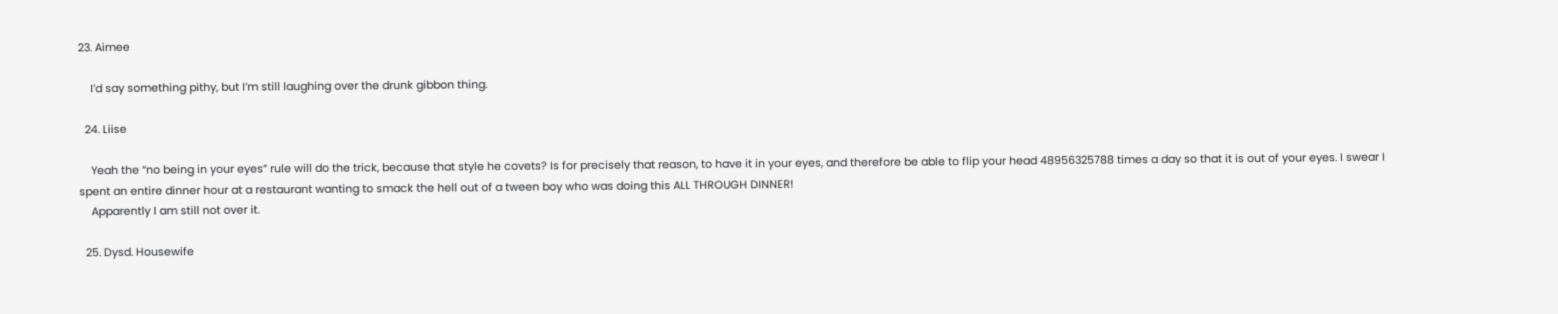23. Aimee

    I’d say something pithy, but I’m still laughing over the drunk gibbon thing.

  24. Liise

    Yeah the “no being in your eyes” rule will do the trick, because that style he covets? Is for precisely that reason, to have it in your eyes, and therefore be able to flip your head 48956325788 times a day so that it is out of your eyes. I swear I spent an entire dinner hour at a restaurant wanting to smack the hell out of a tween boy who was doing this ALL THROUGH DINNER!
    Apparently I am still not over it.

  25. Dysd. Housewife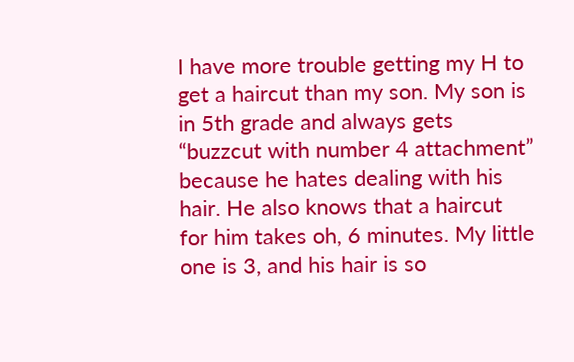I have more trouble getting my H to get a haircut than my son. My son is in 5th grade and always gets “buzzcut with number 4 attachment” because he hates dealing with his hair. He also knows that a haircut for him takes oh, 6 minutes. My little one is 3, and his hair is so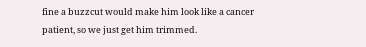fine a buzzcut would make him look like a cancer patient, so we just get him trimmed.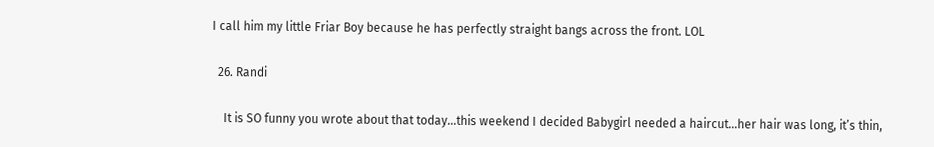I call him my little Friar Boy because he has perfectly straight bangs across the front. LOL

  26. Randi

    It is SO funny you wrote about that today…this weekend I decided Babygirl needed a haircut…her hair was long, it’s thin,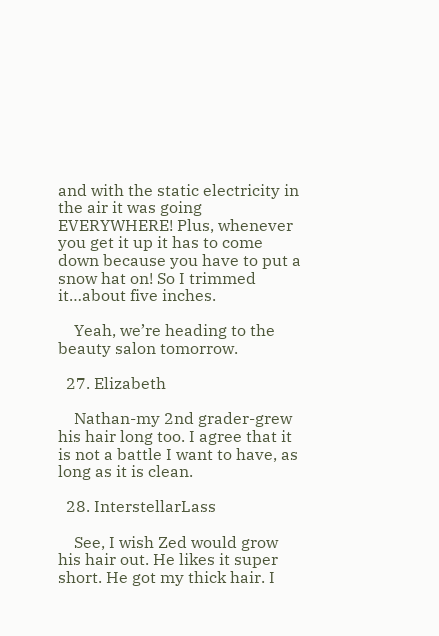and with the static electricity in the air it was going EVERYWHERE! Plus, whenever you get it up it has to come down because you have to put a snow hat on! So I trimmed it…about five inches.

    Yeah, we’re heading to the beauty salon tomorrow.

  27. Elizabeth

    Nathan-my 2nd grader-grew his hair long too. I agree that it is not a battle I want to have, as long as it is clean.

  28. InterstellarLass

    See, I wish Zed would grow his hair out. He likes it super short. He got my thick hair. I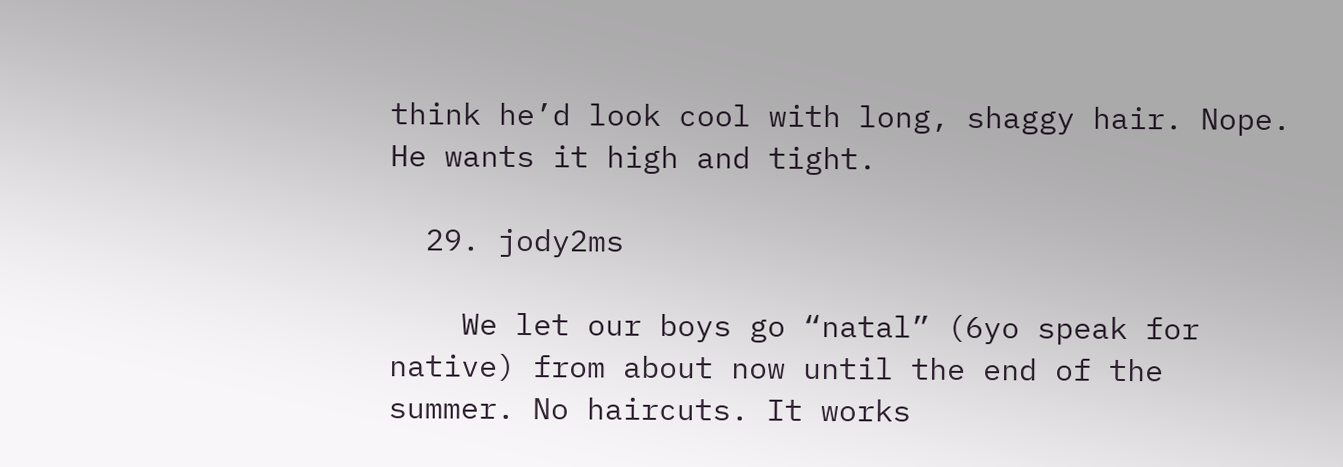think he’d look cool with long, shaggy hair. Nope. He wants it high and tight.

  29. jody2ms

    We let our boys go “natal” (6yo speak for native) from about now until the end of the summer. No haircuts. It works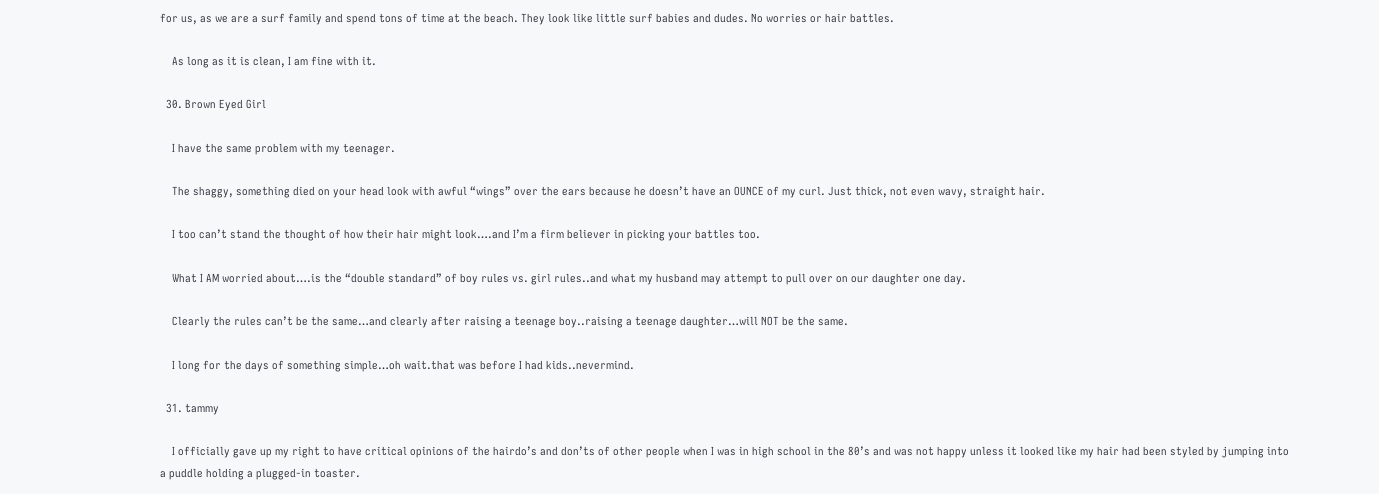for us, as we are a surf family and spend tons of time at the beach. They look like little surf babies and dudes. No worries or hair battles.

    As long as it is clean, I am fine with it.

  30. Brown Eyed Girl

    I have the same problem with my teenager.

    The shaggy, something died on your head look with awful “wings” over the ears because he doesn’t have an OUNCE of my curl. Just thick, not even wavy, straight hair.

    I too can’t stand the thought of how their hair might look….and I’m a firm believer in picking your battles too.

    What I AM worried about….is the “double standard” of boy rules vs. girl rules..and what my husband may attempt to pull over on our daughter one day.

    Clearly the rules can’t be the same…and clearly after raising a teenage boy..raising a teenage daughter…will NOT be the same.

    I long for the days of something simple…oh wait.that was before I had kids..nevermind.

  31. tammy

    I officially gave up my right to have critical opinions of the hairdo’s and don’ts of other people when I was in high school in the 80’s and was not happy unless it looked like my hair had been styled by jumping into a puddle holding a plugged-in toaster.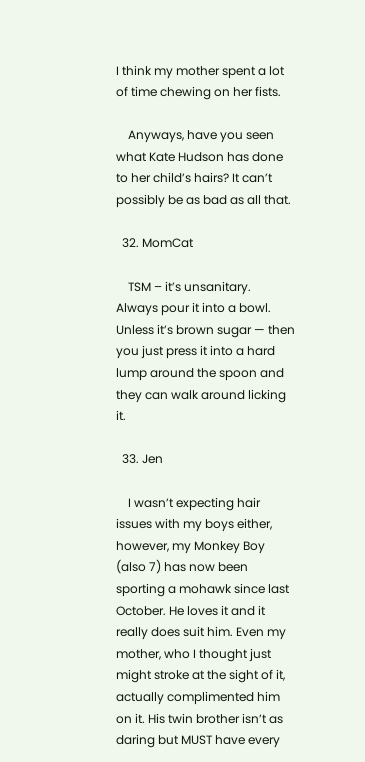I think my mother spent a lot of time chewing on her fists.

    Anyways, have you seen what Kate Hudson has done to her child’s hairs? It can’t possibly be as bad as all that.

  32. MomCat

    TSM – it’s unsanitary. Always pour it into a bowl. Unless it’s brown sugar — then you just press it into a hard lump around the spoon and they can walk around licking it.

  33. Jen

    I wasn’t expecting hair issues with my boys either, however, my Monkey Boy (also 7) has now been sporting a mohawk since last October. He loves it and it really does suit him. Even my mother, who I thought just might stroke at the sight of it, actually complimented him on it. His twin brother isn’t as daring but MUST have every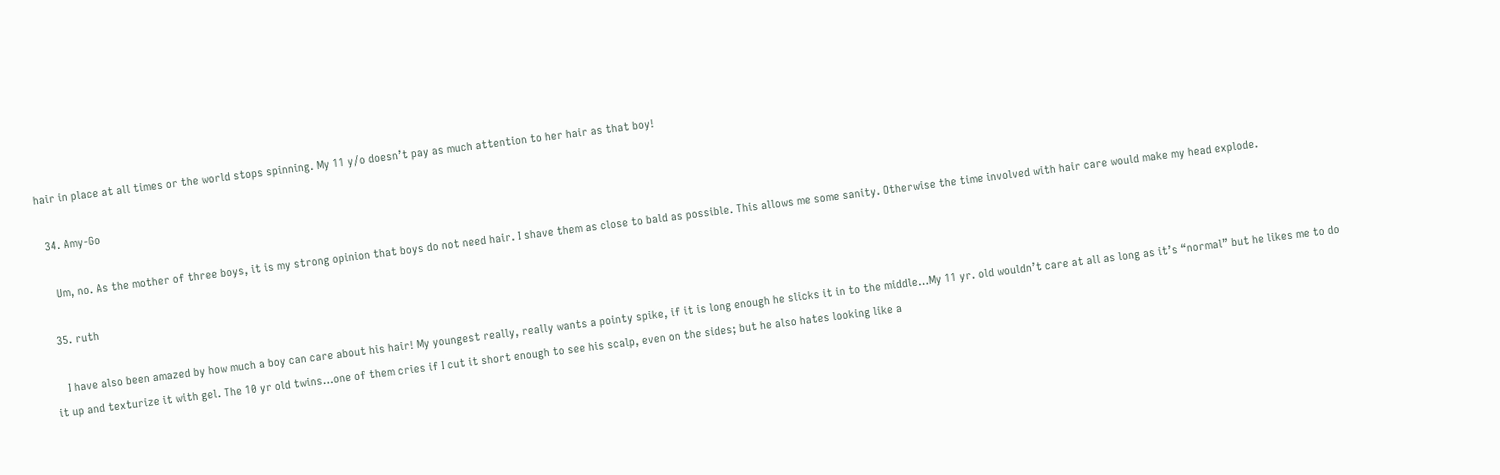hair in place at all times or the world stops spinning. My 11 y/o doesn’t pay as much attention to her hair as that boy!

  34. Amy-Go

    Um, no. As the mother of three boys, it is my strong opinion that boys do not need hair. I shave them as close to bald as possible. This allows me some sanity. Otherwise the time involved with hair care would make my head explode.

  35. ruth

    I have also been amazed by how much a boy can care about his hair! My youngest really, really wants a pointy spike, if it is long enough he slicks it in to the middle…My 11 yr. old wouldn’t care at all as long as it’s “normal” but he likes me to do it up and texturize it with gel. The 10 yr old twins…one of them cries if I cut it short enough to see his scalp, even on the sides; but he also hates looking like a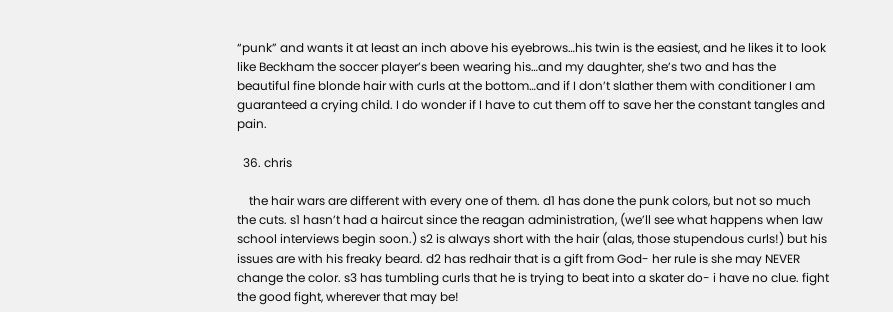“punk” and wants it at least an inch above his eyebrows…his twin is the easiest, and he likes it to look like Beckham the soccer player’s been wearing his…and my daughter, she’s two and has the beautiful fine blonde hair with curls at the bottom…and if I don’t slather them with conditioner I am guaranteed a crying child. I do wonder if I have to cut them off to save her the constant tangles and pain.

  36. chris

    the hair wars are different with every one of them. d1 has done the punk colors, but not so much the cuts. s1 hasn’t had a haircut since the reagan administration, (we’ll see what happens when law school interviews begin soon.) s2 is always short with the hair (alas, those stupendous curls!) but his issues are with his freaky beard. d2 has redhair that is a gift from God- her rule is she may NEVER change the color. s3 has tumbling curls that he is trying to beat into a skater do- i have no clue. fight the good fight, wherever that may be!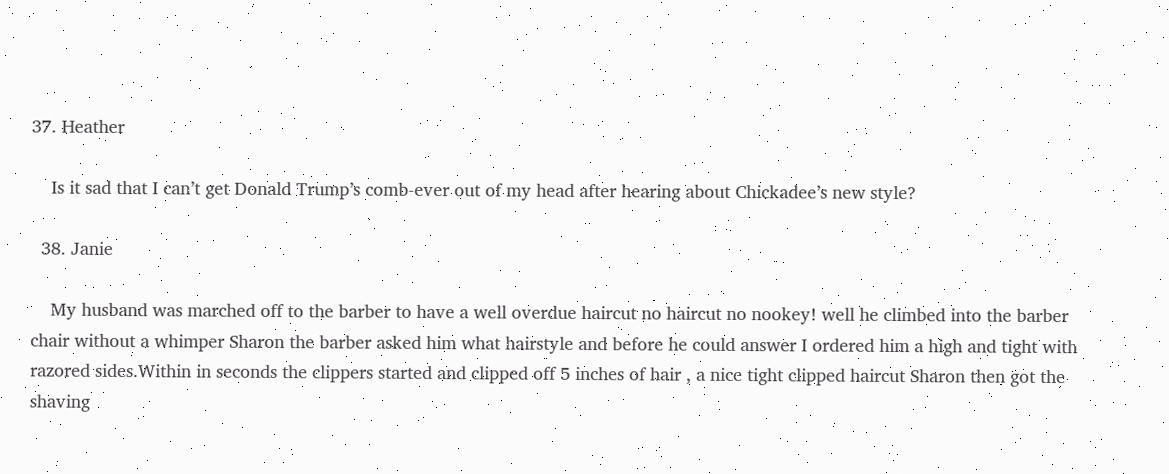37. Heather

    Is it sad that I can’t get Donald Trump’s comb-ever out of my head after hearing about Chickadee’s new style?

  38. Janie

    My husband was marched off to the barber to have a well overdue haircut no haircut no nookey! well he climbed into the barber chair without a whimper Sharon the barber asked him what hairstyle and before he could answer I ordered him a high and tight with razored sides.Within in seconds the clippers started and clipped off 5 inches of hair , a nice tight clipped haircut Sharon then got the shaving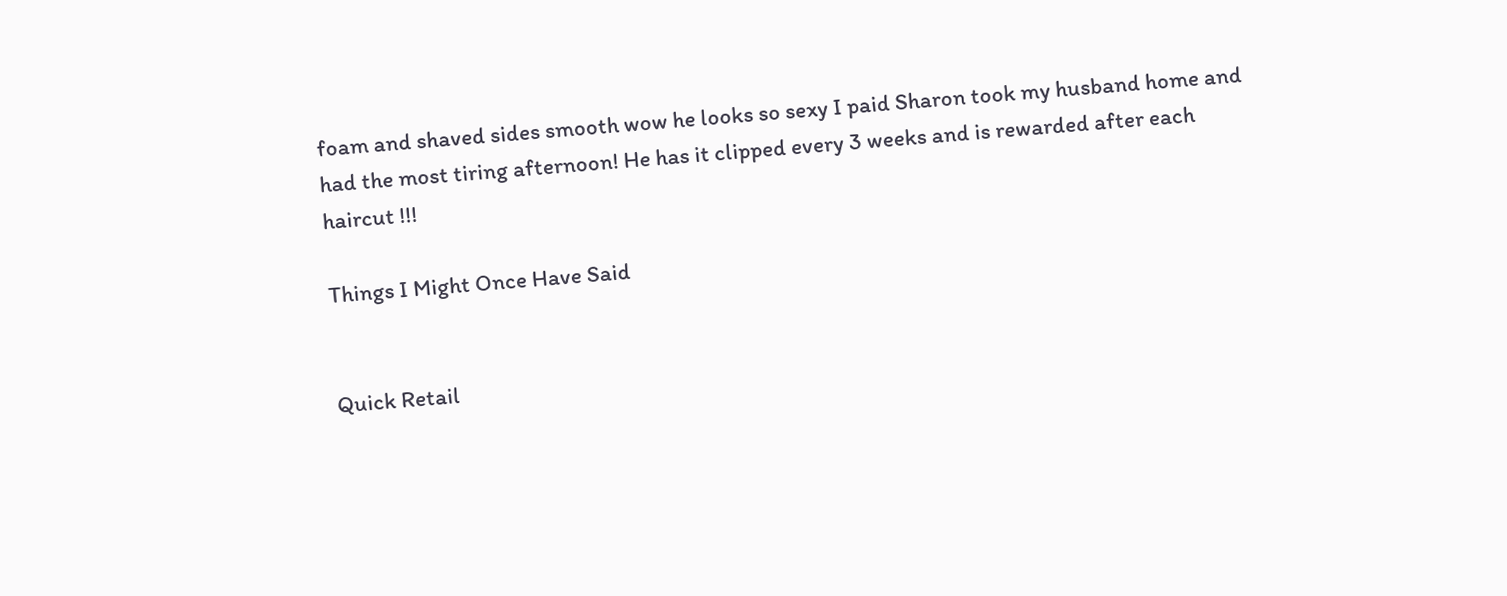foam and shaved sides smooth wow he looks so sexy I paid Sharon took my husband home and had the most tiring afternoon! He has it clipped every 3 weeks and is rewarded after each haircut !!!

Things I Might Once Have Said


Quick Retail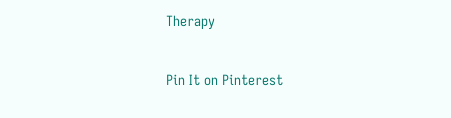Therapy

Pin It on Pinterest